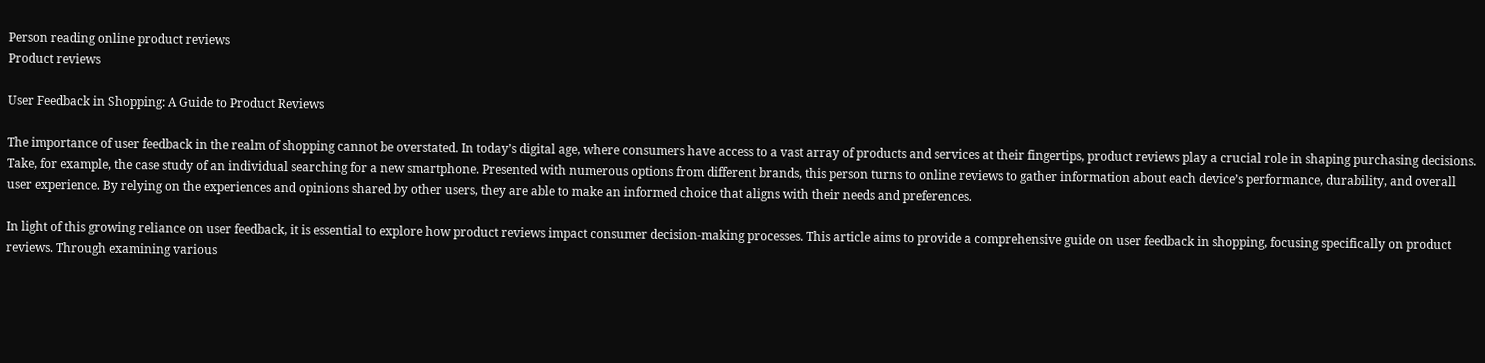Person reading online product reviews
Product reviews

User Feedback in Shopping: A Guide to Product Reviews

The importance of user feedback in the realm of shopping cannot be overstated. In today’s digital age, where consumers have access to a vast array of products and services at their fingertips, product reviews play a crucial role in shaping purchasing decisions. Take, for example, the case study of an individual searching for a new smartphone. Presented with numerous options from different brands, this person turns to online reviews to gather information about each device’s performance, durability, and overall user experience. By relying on the experiences and opinions shared by other users, they are able to make an informed choice that aligns with their needs and preferences.

In light of this growing reliance on user feedback, it is essential to explore how product reviews impact consumer decision-making processes. This article aims to provide a comprehensive guide on user feedback in shopping, focusing specifically on product reviews. Through examining various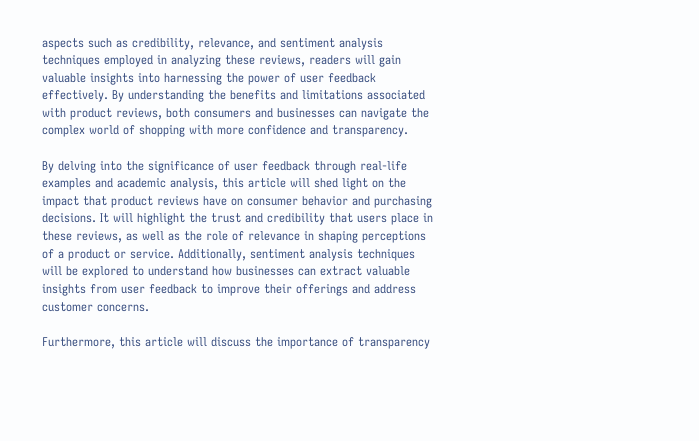aspects such as credibility, relevance, and sentiment analysis techniques employed in analyzing these reviews, readers will gain valuable insights into harnessing the power of user feedback effectively. By understanding the benefits and limitations associated with product reviews, both consumers and businesses can navigate the complex world of shopping with more confidence and transparency.

By delving into the significance of user feedback through real-life examples and academic analysis, this article will shed light on the impact that product reviews have on consumer behavior and purchasing decisions. It will highlight the trust and credibility that users place in these reviews, as well as the role of relevance in shaping perceptions of a product or service. Additionally, sentiment analysis techniques will be explored to understand how businesses can extract valuable insights from user feedback to improve their offerings and address customer concerns.

Furthermore, this article will discuss the importance of transparency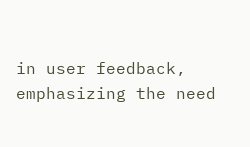in user feedback, emphasizing the need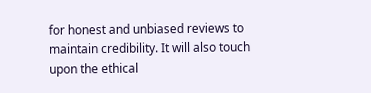for honest and unbiased reviews to maintain credibility. It will also touch upon the ethical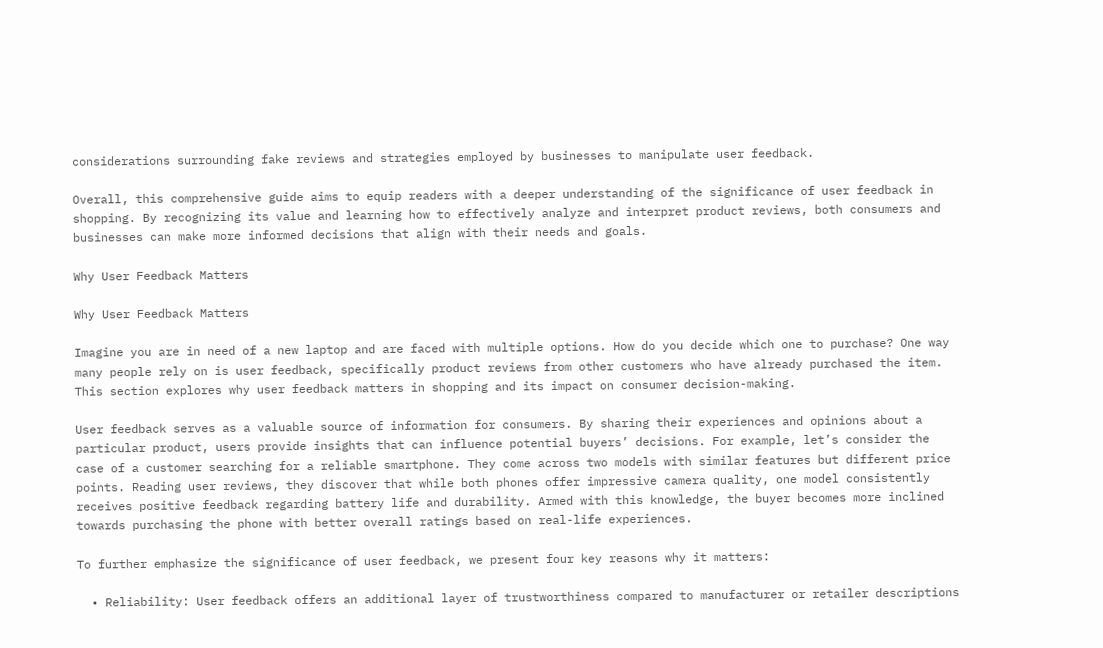considerations surrounding fake reviews and strategies employed by businesses to manipulate user feedback.

Overall, this comprehensive guide aims to equip readers with a deeper understanding of the significance of user feedback in shopping. By recognizing its value and learning how to effectively analyze and interpret product reviews, both consumers and businesses can make more informed decisions that align with their needs and goals.

Why User Feedback Matters

Why User Feedback Matters

Imagine you are in need of a new laptop and are faced with multiple options. How do you decide which one to purchase? One way many people rely on is user feedback, specifically product reviews from other customers who have already purchased the item. This section explores why user feedback matters in shopping and its impact on consumer decision-making.

User feedback serves as a valuable source of information for consumers. By sharing their experiences and opinions about a particular product, users provide insights that can influence potential buyers’ decisions. For example, let’s consider the case of a customer searching for a reliable smartphone. They come across two models with similar features but different price points. Reading user reviews, they discover that while both phones offer impressive camera quality, one model consistently receives positive feedback regarding battery life and durability. Armed with this knowledge, the buyer becomes more inclined towards purchasing the phone with better overall ratings based on real-life experiences.

To further emphasize the significance of user feedback, we present four key reasons why it matters:

  • Reliability: User feedback offers an additional layer of trustworthiness compared to manufacturer or retailer descriptions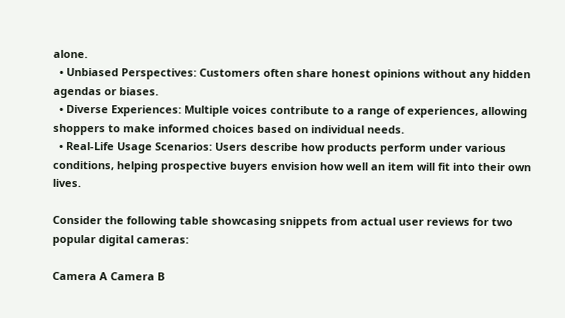alone.
  • Unbiased Perspectives: Customers often share honest opinions without any hidden agendas or biases.
  • Diverse Experiences: Multiple voices contribute to a range of experiences, allowing shoppers to make informed choices based on individual needs.
  • Real-Life Usage Scenarios: Users describe how products perform under various conditions, helping prospective buyers envision how well an item will fit into their own lives.

Consider the following table showcasing snippets from actual user reviews for two popular digital cameras:

Camera A Camera B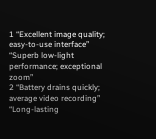1 “Excellent image quality; easy-to-use interface” “Superb low-light performance; exceptional zoom”
2 “Battery drains quickly; average video recording” “Long-lasting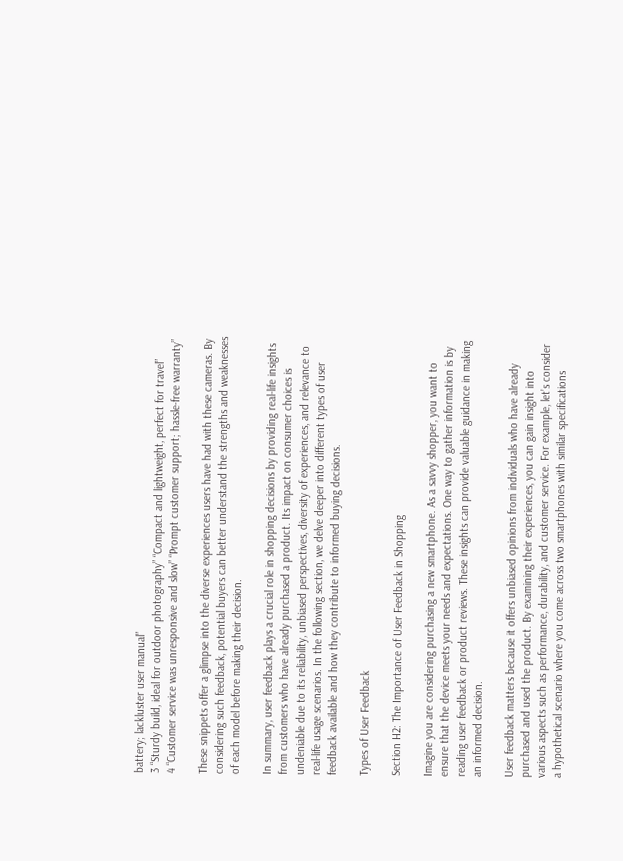battery; lackluster user manual”
3 “Sturdy build, ideal for outdoor photography” “Compact and lightweight, perfect for travel”
4 “Customer service was unresponsive and slow” “Prompt customer support; hassle-free warranty”

These snippets offer a glimpse into the diverse experiences users have had with these cameras. By considering such feedback, potential buyers can better understand the strengths and weaknesses of each model before making their decision.

In summary, user feedback plays a crucial role in shopping decisions by providing real-life insights from customers who have already purchased a product. Its impact on consumer choices is undeniable due to its reliability, unbiased perspectives, diversity of experiences, and relevance to real-life usage scenarios. In the following section, we delve deeper into different types of user feedback available and how they contribute to informed buying decisions.

Types of User Feedback

Section H2: The Importance of User Feedback in Shopping

Imagine you are considering purchasing a new smartphone. As a savvy shopper, you want to ensure that the device meets your needs and expectations. One way to gather information is by reading user feedback or product reviews. These insights can provide valuable guidance in making an informed decision.

User feedback matters because it offers unbiased opinions from individuals who have already purchased and used the product. By examining their experiences, you can gain insight into various aspects such as performance, durability, and customer service. For example, let’s consider a hypothetical scenario where you come across two smartphones with similar specifications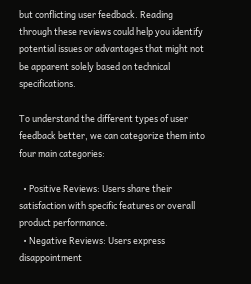but conflicting user feedback. Reading through these reviews could help you identify potential issues or advantages that might not be apparent solely based on technical specifications.

To understand the different types of user feedback better, we can categorize them into four main categories:

  • Positive Reviews: Users share their satisfaction with specific features or overall product performance.
  • Negative Reviews: Users express disappointment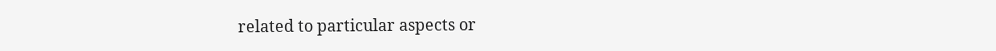related to particular aspects or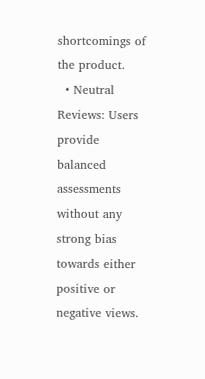shortcomings of the product.
  • Neutral Reviews: Users provide balanced assessments without any strong bias towards either positive or negative views.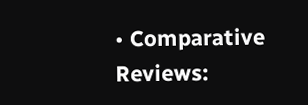• Comparative Reviews: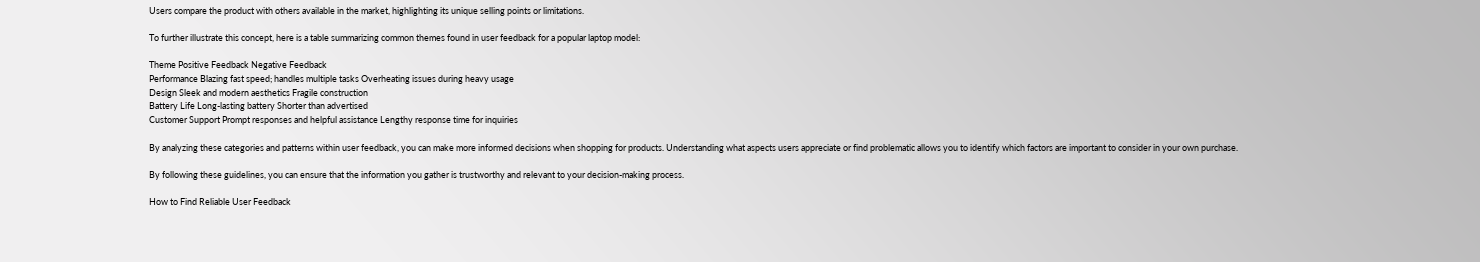Users compare the product with others available in the market, highlighting its unique selling points or limitations.

To further illustrate this concept, here is a table summarizing common themes found in user feedback for a popular laptop model:

Theme Positive Feedback Negative Feedback
Performance Blazing fast speed; handles multiple tasks Overheating issues during heavy usage
Design Sleek and modern aesthetics Fragile construction
Battery Life Long-lasting battery Shorter than advertised
Customer Support Prompt responses and helpful assistance Lengthy response time for inquiries

By analyzing these categories and patterns within user feedback, you can make more informed decisions when shopping for products. Understanding what aspects users appreciate or find problematic allows you to identify which factors are important to consider in your own purchase.

By following these guidelines, you can ensure that the information you gather is trustworthy and relevant to your decision-making process.

How to Find Reliable User Feedback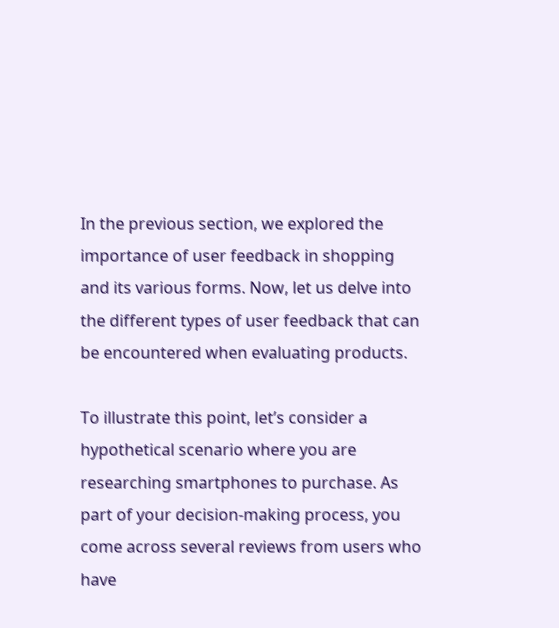In the previous section, we explored the importance of user feedback in shopping and its various forms. Now, let us delve into the different types of user feedback that can be encountered when evaluating products.

To illustrate this point, let’s consider a hypothetical scenario where you are researching smartphones to purchase. As part of your decision-making process, you come across several reviews from users who have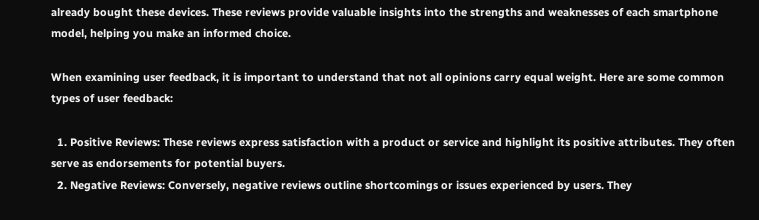already bought these devices. These reviews provide valuable insights into the strengths and weaknesses of each smartphone model, helping you make an informed choice.

When examining user feedback, it is important to understand that not all opinions carry equal weight. Here are some common types of user feedback:

  1. Positive Reviews: These reviews express satisfaction with a product or service and highlight its positive attributes. They often serve as endorsements for potential buyers.
  2. Negative Reviews: Conversely, negative reviews outline shortcomings or issues experienced by users. They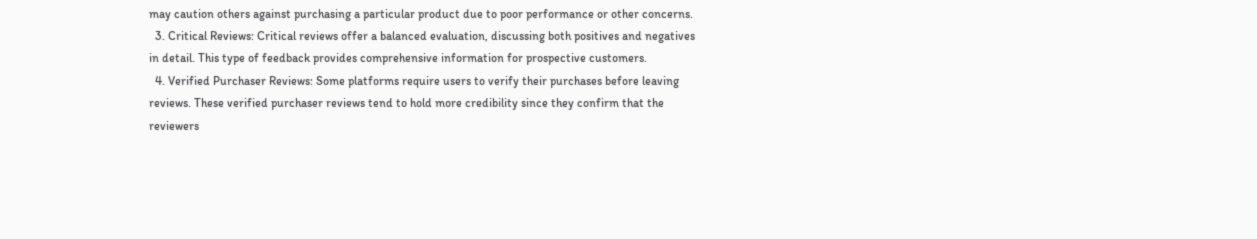may caution others against purchasing a particular product due to poor performance or other concerns.
  3. Critical Reviews: Critical reviews offer a balanced evaluation, discussing both positives and negatives in detail. This type of feedback provides comprehensive information for prospective customers.
  4. Verified Purchaser Reviews: Some platforms require users to verify their purchases before leaving reviews. These verified purchaser reviews tend to hold more credibility since they confirm that the reviewers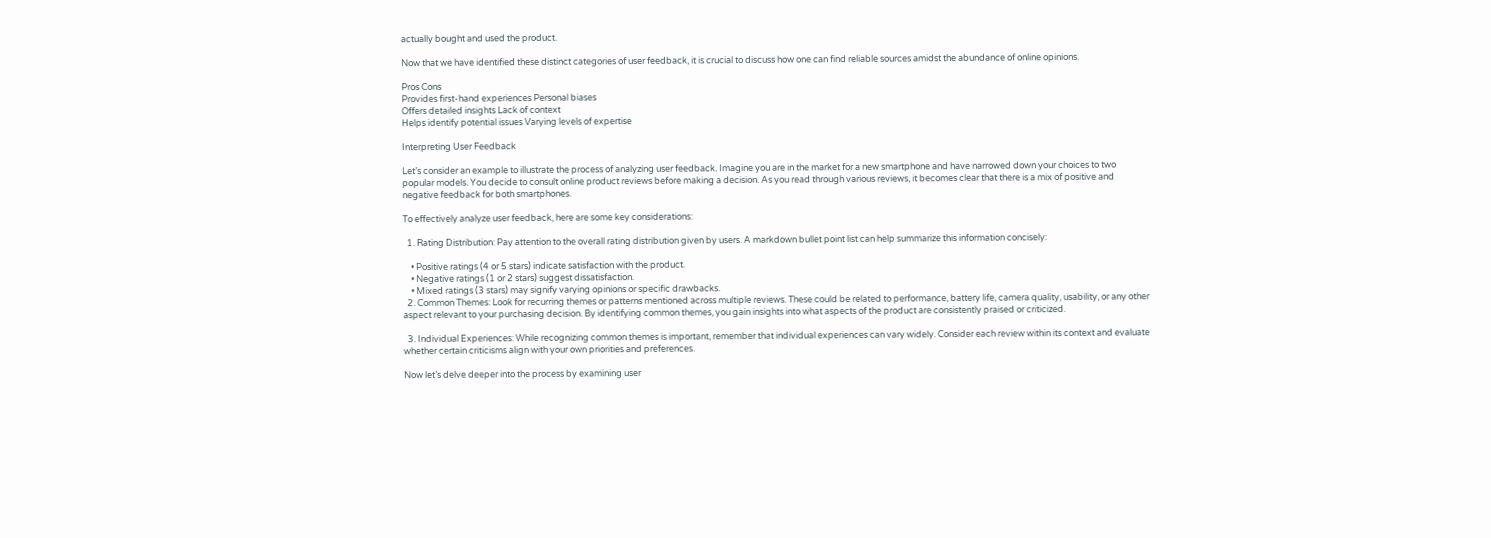actually bought and used the product.

Now that we have identified these distinct categories of user feedback, it is crucial to discuss how one can find reliable sources amidst the abundance of online opinions.

Pros Cons
Provides first-hand experiences Personal biases
Offers detailed insights Lack of context
Helps identify potential issues Varying levels of expertise

Interpreting User Feedback

Let’s consider an example to illustrate the process of analyzing user feedback. Imagine you are in the market for a new smartphone and have narrowed down your choices to two popular models. You decide to consult online product reviews before making a decision. As you read through various reviews, it becomes clear that there is a mix of positive and negative feedback for both smartphones.

To effectively analyze user feedback, here are some key considerations:

  1. Rating Distribution: Pay attention to the overall rating distribution given by users. A markdown bullet point list can help summarize this information concisely:

    • Positive ratings (4 or 5 stars) indicate satisfaction with the product.
    • Negative ratings (1 or 2 stars) suggest dissatisfaction.
    • Mixed ratings (3 stars) may signify varying opinions or specific drawbacks.
  2. Common Themes: Look for recurring themes or patterns mentioned across multiple reviews. These could be related to performance, battery life, camera quality, usability, or any other aspect relevant to your purchasing decision. By identifying common themes, you gain insights into what aspects of the product are consistently praised or criticized.

  3. Individual Experiences: While recognizing common themes is important, remember that individual experiences can vary widely. Consider each review within its context and evaluate whether certain criticisms align with your own priorities and preferences.

Now let’s delve deeper into the process by examining user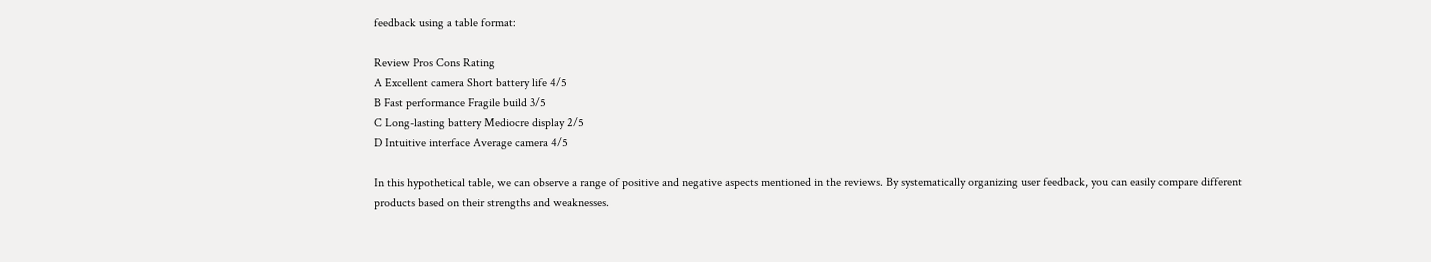feedback using a table format:

Review Pros Cons Rating
A Excellent camera Short battery life 4/5
B Fast performance Fragile build 3/5
C Long-lasting battery Mediocre display 2/5
D Intuitive interface Average camera 4/5

In this hypothetical table, we can observe a range of positive and negative aspects mentioned in the reviews. By systematically organizing user feedback, you can easily compare different products based on their strengths and weaknesses.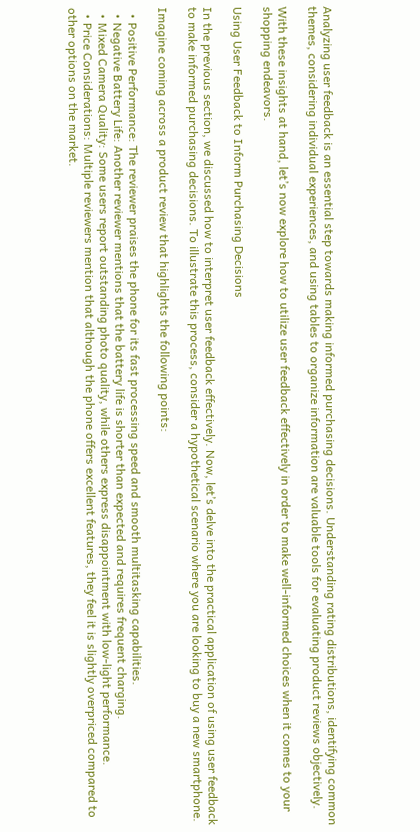Analyzing user feedback is an essential step towards making informed purchasing decisions. Understanding rating distributions, identifying common themes, considering individual experiences, and using tables to organize information are valuable tools for evaluating product reviews objectively.

With these insights at hand, let’s now explore how to utilize user feedback effectively in order to make well-informed choices when it comes to your shopping endeavors.

Using User Feedback to Inform Purchasing Decisions

In the previous section, we discussed how to interpret user feedback effectively. Now, let’s delve into the practical application of using user feedback to make informed purchasing decisions. To illustrate this process, consider a hypothetical scenario where you are looking to buy a new smartphone.

Imagine coming across a product review that highlights the following points:

  • Positive Performance: The reviewer praises the phone for its fast processing speed and smooth multitasking capabilities.
  • Negative Battery Life: Another reviewer mentions that the battery life is shorter than expected and requires frequent charging.
  • Mixed Camera Quality: Some users report outstanding photo quality, while others express disappointment with low-light performance.
  • Price Considerations: Multiple reviewers mention that although the phone offers excellent features, they feel it is slightly overpriced compared to other options on the market.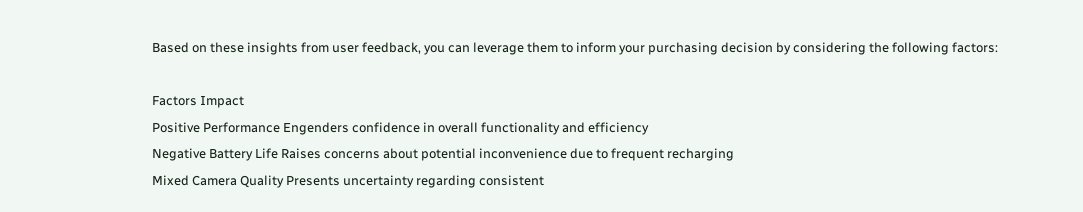Based on these insights from user feedback, you can leverage them to inform your purchasing decision by considering the following factors:

Factors Impact
Positive Performance Engenders confidence in overall functionality and efficiency
Negative Battery Life Raises concerns about potential inconvenience due to frequent recharging
Mixed Camera Quality Presents uncertainty regarding consistent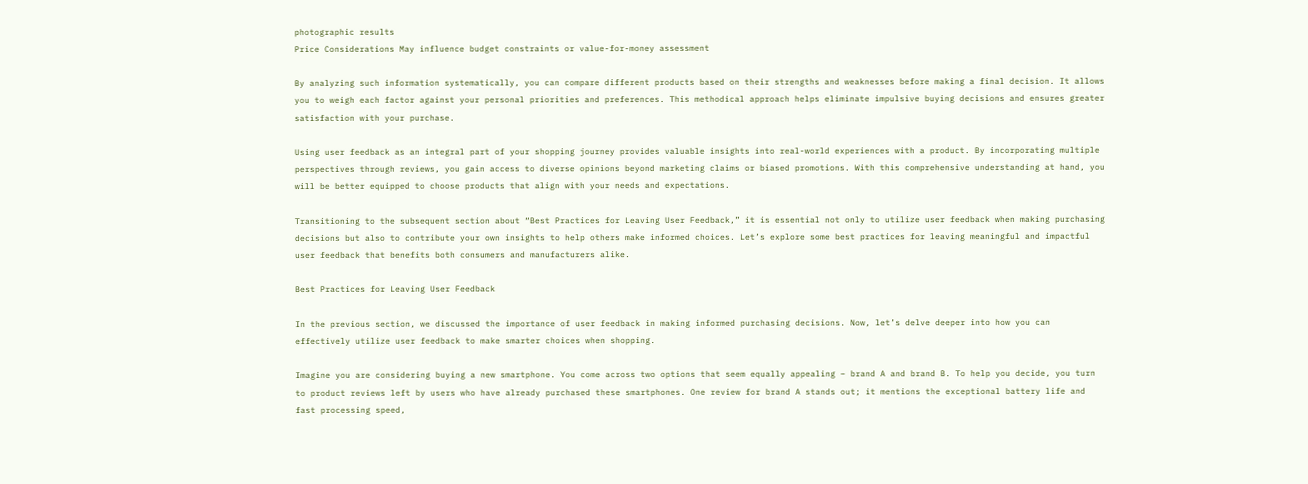photographic results
Price Considerations May influence budget constraints or value-for-money assessment

By analyzing such information systematically, you can compare different products based on their strengths and weaknesses before making a final decision. It allows you to weigh each factor against your personal priorities and preferences. This methodical approach helps eliminate impulsive buying decisions and ensures greater satisfaction with your purchase.

Using user feedback as an integral part of your shopping journey provides valuable insights into real-world experiences with a product. By incorporating multiple perspectives through reviews, you gain access to diverse opinions beyond marketing claims or biased promotions. With this comprehensive understanding at hand, you will be better equipped to choose products that align with your needs and expectations.

Transitioning to the subsequent section about “Best Practices for Leaving User Feedback,” it is essential not only to utilize user feedback when making purchasing decisions but also to contribute your own insights to help others make informed choices. Let’s explore some best practices for leaving meaningful and impactful user feedback that benefits both consumers and manufacturers alike.

Best Practices for Leaving User Feedback

In the previous section, we discussed the importance of user feedback in making informed purchasing decisions. Now, let’s delve deeper into how you can effectively utilize user feedback to make smarter choices when shopping.

Imagine you are considering buying a new smartphone. You come across two options that seem equally appealing – brand A and brand B. To help you decide, you turn to product reviews left by users who have already purchased these smartphones. One review for brand A stands out; it mentions the exceptional battery life and fast processing speed,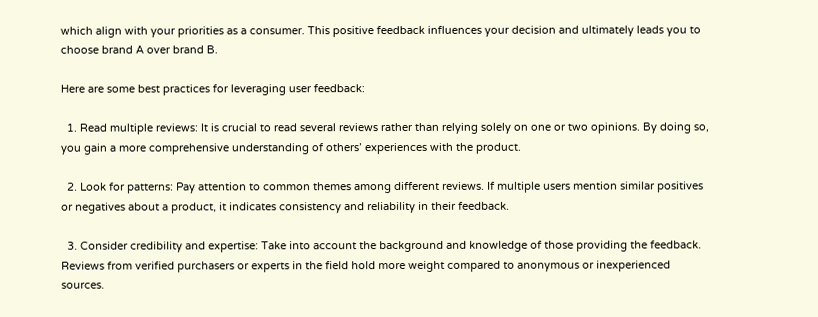which align with your priorities as a consumer. This positive feedback influences your decision and ultimately leads you to choose brand A over brand B.

Here are some best practices for leveraging user feedback:

  1. Read multiple reviews: It is crucial to read several reviews rather than relying solely on one or two opinions. By doing so, you gain a more comprehensive understanding of others’ experiences with the product.

  2. Look for patterns: Pay attention to common themes among different reviews. If multiple users mention similar positives or negatives about a product, it indicates consistency and reliability in their feedback.

  3. Consider credibility and expertise: Take into account the background and knowledge of those providing the feedback. Reviews from verified purchasers or experts in the field hold more weight compared to anonymous or inexperienced sources.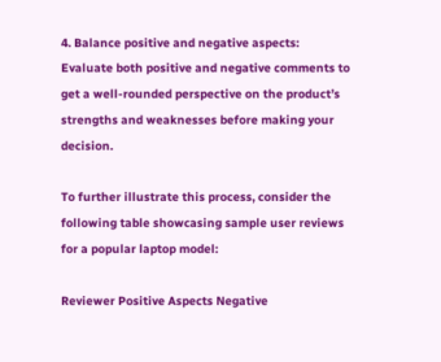4. Balance positive and negative aspects: Evaluate both positive and negative comments to get a well-rounded perspective on the product’s strengths and weaknesses before making your decision.

To further illustrate this process, consider the following table showcasing sample user reviews for a popular laptop model:

Reviewer Positive Aspects Negative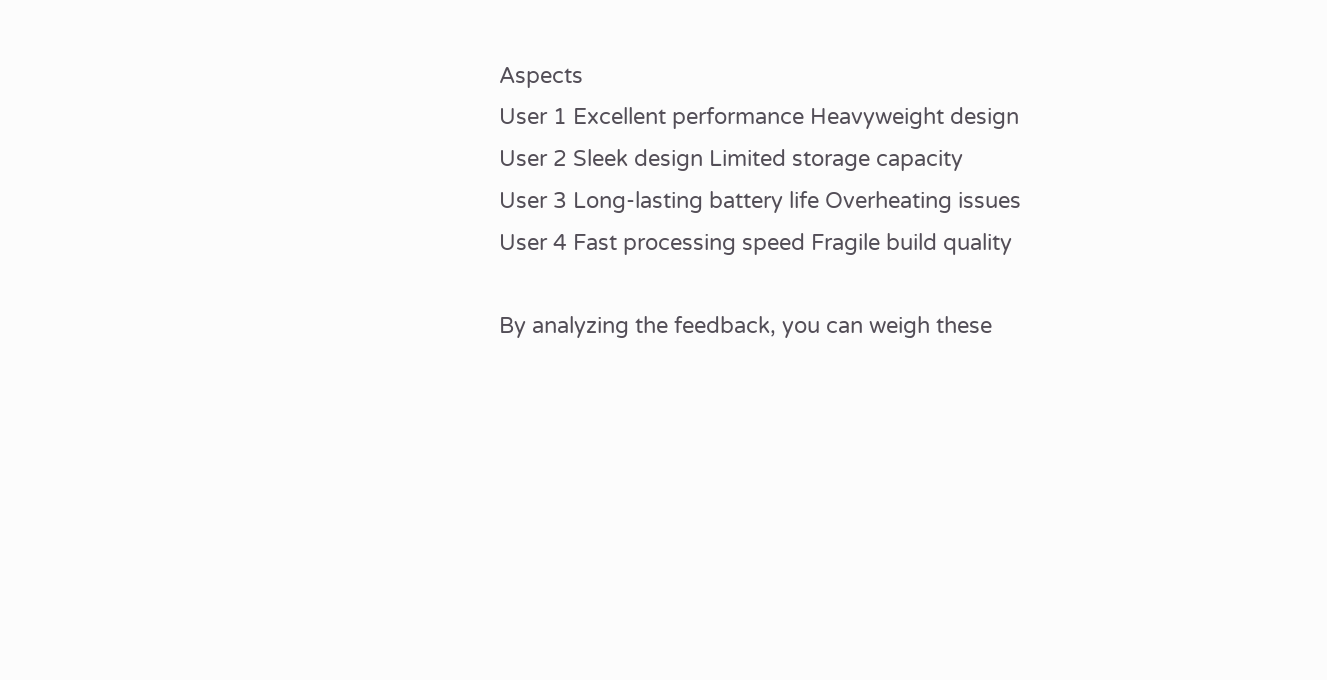Aspects
User 1 Excellent performance Heavyweight design
User 2 Sleek design Limited storage capacity
User 3 Long-lasting battery life Overheating issues
User 4 Fast processing speed Fragile build quality

By analyzing the feedback, you can weigh these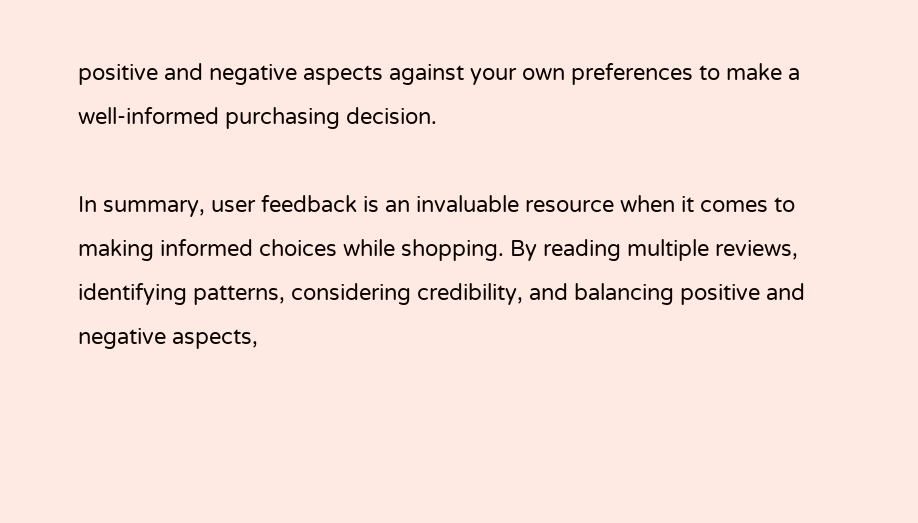positive and negative aspects against your own preferences to make a well-informed purchasing decision.

In summary, user feedback is an invaluable resource when it comes to making informed choices while shopping. By reading multiple reviews, identifying patterns, considering credibility, and balancing positive and negative aspects,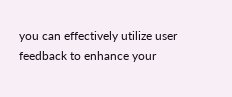you can effectively utilize user feedback to enhance your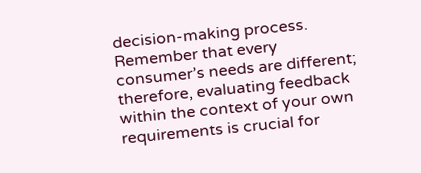decision-making process. Remember that every consumer’s needs are different; therefore, evaluating feedback within the context of your own requirements is crucial for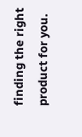finding the right product for you.